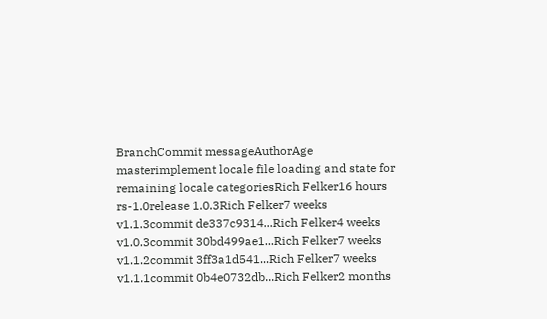BranchCommit messageAuthorAge
masterimplement locale file loading and state for remaining locale categoriesRich Felker16 hours
rs-1.0release 1.0.3Rich Felker7 weeks
v1.1.3commit de337c9314...Rich Felker4 weeks
v1.0.3commit 30bd499ae1...Rich Felker7 weeks
v1.1.2commit 3ff3a1d541...Rich Felker7 weeks
v1.1.1commit 0b4e0732db...Rich Felker2 months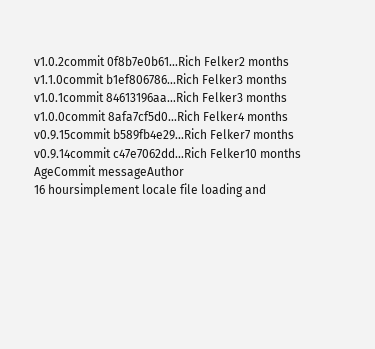v1.0.2commit 0f8b7e0b61...Rich Felker2 months
v1.1.0commit b1ef806786...Rich Felker3 months
v1.0.1commit 84613196aa...Rich Felker3 months
v1.0.0commit 8afa7cf5d0...Rich Felker4 months
v0.9.15commit b589fb4e29...Rich Felker7 months
v0.9.14commit c47e7062dd...Rich Felker10 months
AgeCommit messageAuthor
16 hoursimplement locale file loading and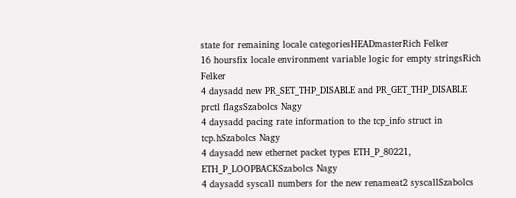state for remaining locale categoriesHEADmasterRich Felker
16 hoursfix locale environment variable logic for empty stringsRich Felker
4 daysadd new PR_SET_THP_DISABLE and PR_GET_THP_DISABLE prctl flagsSzabolcs Nagy
4 daysadd pacing rate information to the tcp_info struct in tcp.hSzabolcs Nagy
4 daysadd new ethernet packet types ETH_P_80221, ETH_P_LOOPBACKSzabolcs Nagy
4 daysadd syscall numbers for the new renameat2 syscallSzabolcs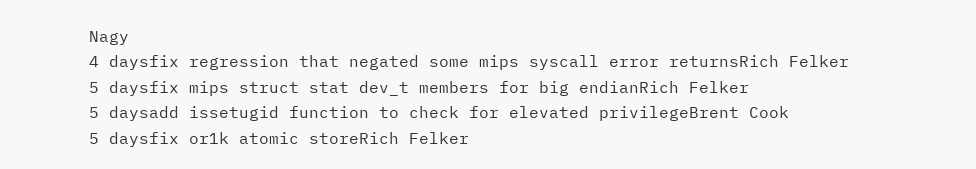Nagy
4 daysfix regression that negated some mips syscall error returnsRich Felker
5 daysfix mips struct stat dev_t members for big endianRich Felker
5 daysadd issetugid function to check for elevated privilegeBrent Cook
5 daysfix or1k atomic storeRich Felker